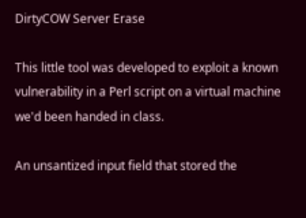DirtyCOW Server Erase

This little tool was developed to exploit a known vulnerability in a Perl script on a virtual machine we'd been handed in class.

An unsantized input field that stored the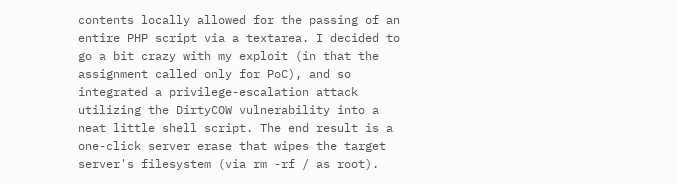contents locally allowed for the passing of an entire PHP script via a textarea. I decided to go a bit crazy with my exploit (in that the assignment called only for PoC), and so integrated a privilege-escalation attack utilizing the DirtyCOW vulnerability into a neat little shell script. The end result is a one-click server erase that wipes the target server's filesystem (via rm -rf / as root).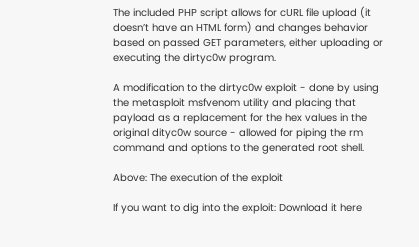The included PHP script allows for cURL file upload (it doesn’t have an HTML form) and changes behavior based on passed GET parameters, either uploading or executing the dirtyc0w program.

A modification to the dirtyc0w exploit - done by using the metasploit msfvenom utility and placing that payload as a replacement for the hex values in the original dityc0w source - allowed for piping the rm command and options to the generated root shell.

Above: The execution of the exploit

If you want to dig into the exploit: Download it here